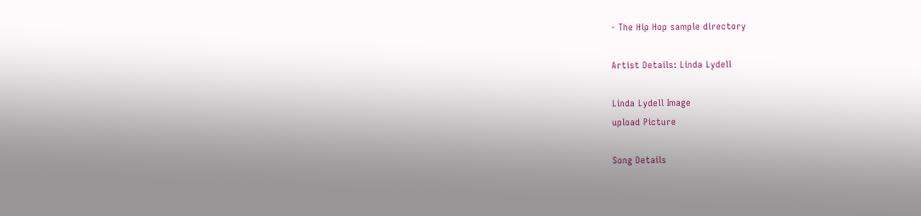- The Hip Hop sample directory

Artist Details: Linda Lydell

Linda Lydell Image
upload Picture

Song Details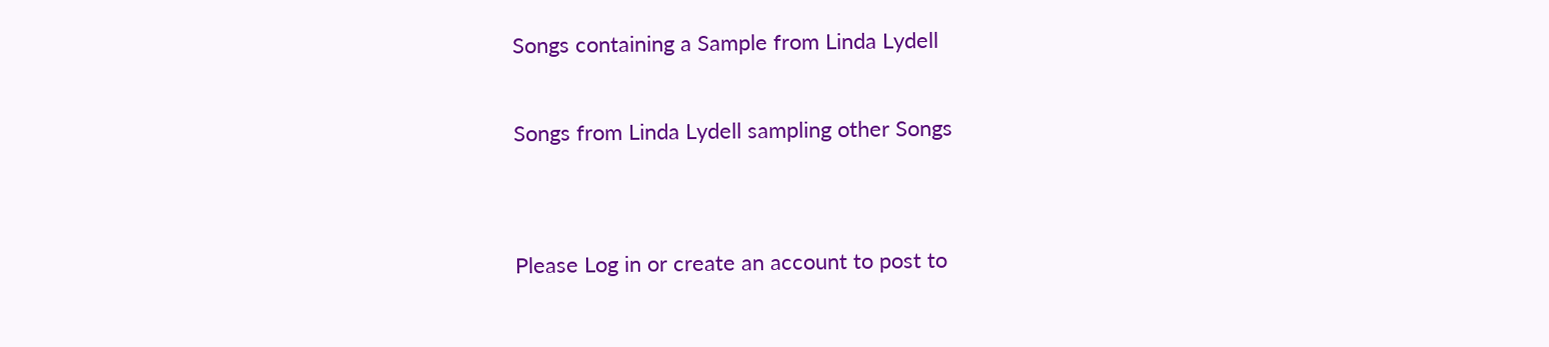Songs containing a Sample from Linda Lydell

Songs from Linda Lydell sampling other Songs


Please Log in or create an account to post to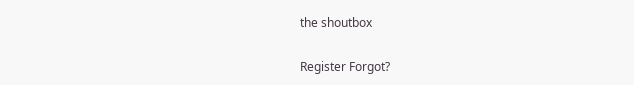the shoutbox

Register Forgot?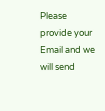Please provide your Email and we will send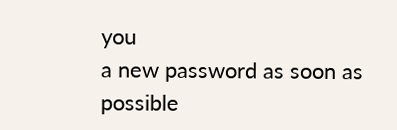you
a new password as soon as possible